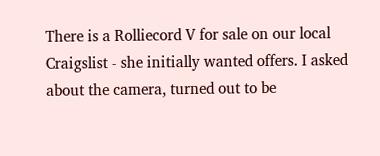There is a Rolliecord V for sale on our local Craigslist - she initially wanted offers. I asked about the camera, turned out to be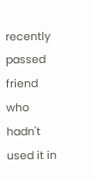recently passed friend who hadn't used it in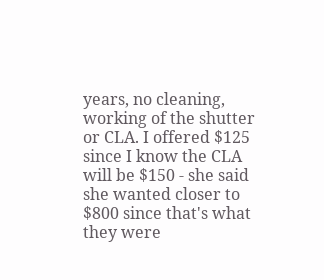years, no cleaning, working of the shutter or CLA. I offered $125 since I know the CLA will be $150 - she said she wanted closer to $800 since that's what they were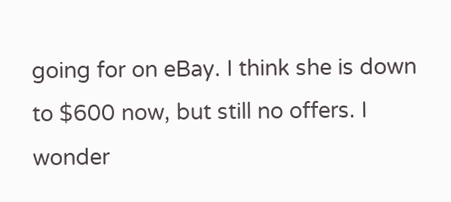going for on eBay. I think she is down to $600 now, but still no offers. I wonder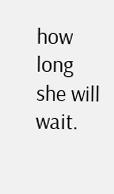how long she will wait.